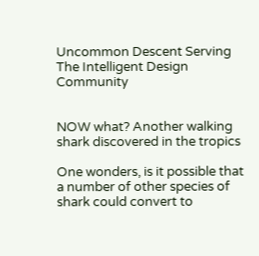Uncommon Descent Serving The Intelligent Design Community


NOW what? Another walking shark discovered in the tropics

One wonders, is it possible that a number of other species of shark could convert to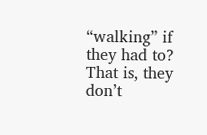“walking” if they had to? That is, they don’t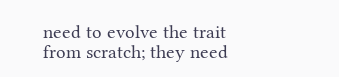need to evolve the trait from scratch; they need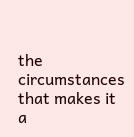the circumstances that makes it a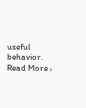useful behavior. Read More ›